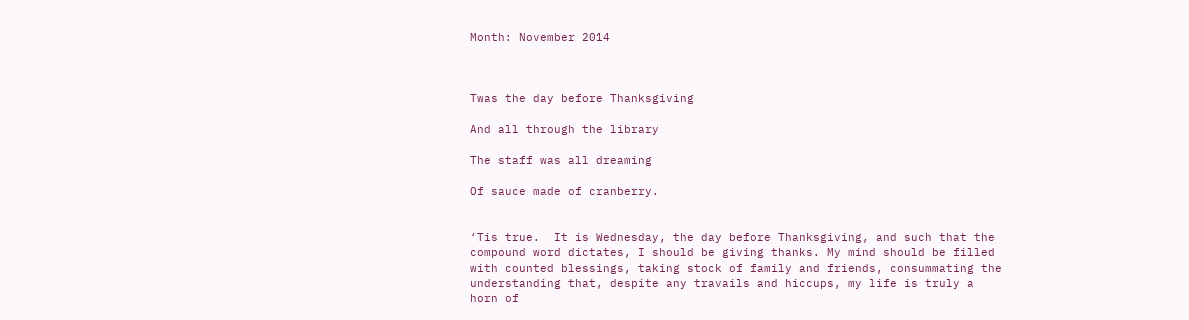Month: November 2014



Twas the day before Thanksgiving

And all through the library

The staff was all dreaming

Of sauce made of cranberry.


‘Tis true.  It is Wednesday, the day before Thanksgiving, and such that the compound word dictates, I should be giving thanks. My mind should be filled with counted blessings, taking stock of family and friends, consummating the understanding that, despite any travails and hiccups, my life is truly a horn of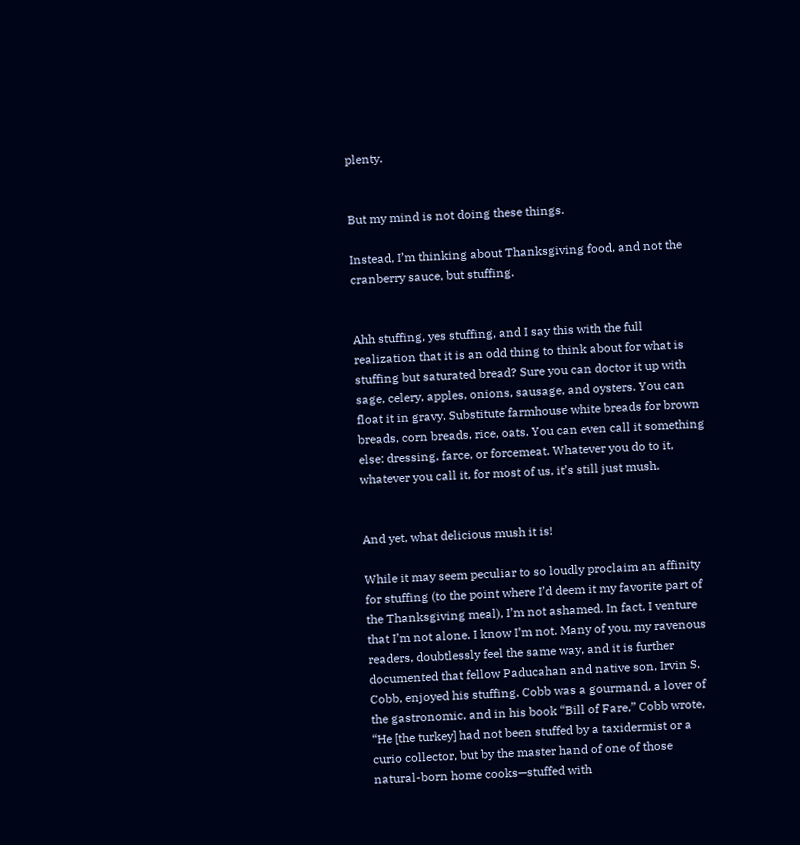plenty.


But my mind is not doing these things.

Instead, I’m thinking about Thanksgiving food, and not the cranberry sauce, but stuffing.


Ahh stuffing, yes stuffing, and I say this with the full realization that it is an odd thing to think about for what is stuffing but saturated bread? Sure you can doctor it up with sage, celery, apples, onions, sausage, and oysters. You can float it in gravy. Substitute farmhouse white breads for brown breads, corn breads, rice, oats. You can even call it something else: dressing, farce, or forcemeat. Whatever you do to it, whatever you call it, for most of us, it’s still just mush.


And yet, what delicious mush it is!

While it may seem peculiar to so loudly proclaim an affinity for stuffing (to the point where I’d deem it my favorite part of the Thanksgiving meal), I’m not ashamed. In fact, I venture that I’m not alone. I know I’m not. Many of you, my ravenous readers, doubtlessly feel the same way, and it is further documented that fellow Paducahan and native son, Irvin S. Cobb, enjoyed his stuffing. Cobb was a gourmand, a lover of the gastronomic, and in his book “Bill of Fare,” Cobb wrote, “He [the turkey] had not been stuffed by a taxidermist or a curio collector, but by the master hand of one of those natural-born home cooks—stuffed with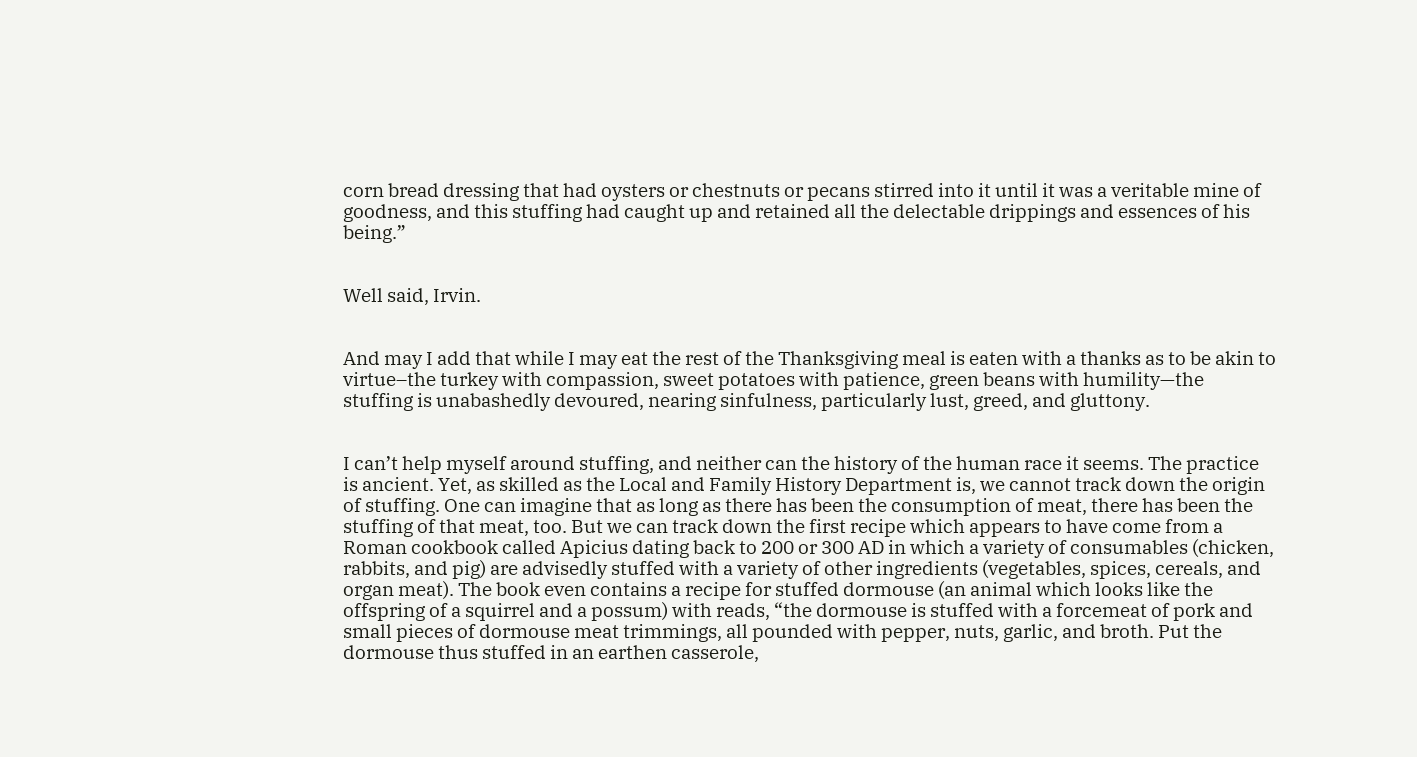corn bread dressing that had oysters or chestnuts or pecans stirred into it until it was a veritable mine of goodness, and this stuffing had caught up and retained all the delectable drippings and essences of his being.”


Well said, Irvin.


And may I add that while I may eat the rest of the Thanksgiving meal is eaten with a thanks as to be akin to virtue–the turkey with compassion, sweet potatoes with patience, green beans with humility—the stuffing is unabashedly devoured, nearing sinfulness, particularly lust, greed, and gluttony.


I can’t help myself around stuffing, and neither can the history of the human race it seems. The practice is ancient. Yet, as skilled as the Local and Family History Department is, we cannot track down the origin of stuffing. One can imagine that as long as there has been the consumption of meat, there has been the stuffing of that meat, too. But we can track down the first recipe which appears to have come from a Roman cookbook called Apicius dating back to 200 or 300 AD in which a variety of consumables (chicken, rabbits, and pig) are advisedly stuffed with a variety of other ingredients (vegetables, spices, cereals, and organ meat). The book even contains a recipe for stuffed dormouse (an animal which looks like the offspring of a squirrel and a possum) with reads, “the dormouse is stuffed with a forcemeat of pork and small pieces of dormouse meat trimmings, all pounded with pepper, nuts, garlic, and broth. Put the dormouse thus stuffed in an earthen casserole,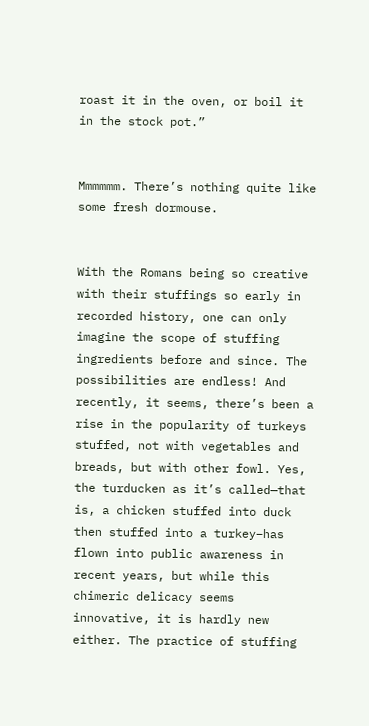roast it in the oven, or boil it in the stock pot.”


Mmmmmm. There’s nothing quite like some fresh dormouse.


With the Romans being so creative with their stuffings so early in recorded history, one can only imagine the scope of stuffing ingredients before and since. The possibilities are endless! And recently, it seems, there’s been a rise in the popularity of turkeys stuffed, not with vegetables and breads, but with other fowl. Yes, the turducken as it’s called—that is, a chicken stuffed into duck then stuffed into a turkey–has flown into public awareness in recent years, but while this chimeric delicacy seems innovative, it is hardly new either. The practice of stuffing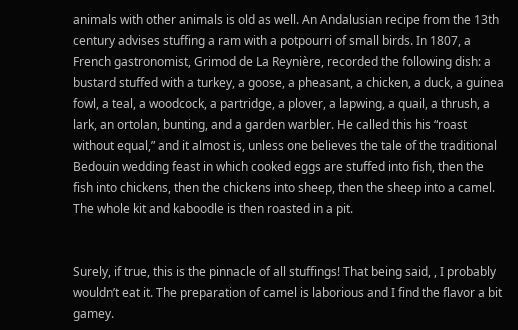animals with other animals is old as well. An Andalusian recipe from the 13th century advises stuffing a ram with a potpourri of small birds. In 1807, a French gastronomist, Grimod de La Reynière, recorded the following dish: a bustard stuffed with a turkey, a goose, a pheasant, a chicken, a duck, a guinea fowl, a teal, a woodcock, a partridge, a plover, a lapwing, a quail, a thrush, a lark, an ortolan, bunting, and a garden warbler. He called this his “roast without equal,” and it almost is, unless one believes the tale of the traditional Bedouin wedding feast in which cooked eggs are stuffed into fish, then the fish into chickens, then the chickens into sheep, then the sheep into a camel. The whole kit and kaboodle is then roasted in a pit.


Surely, if true, this is the pinnacle of all stuffings! That being said, , I probably wouldn’t eat it. The preparation of camel is laborious and I find the flavor a bit gamey.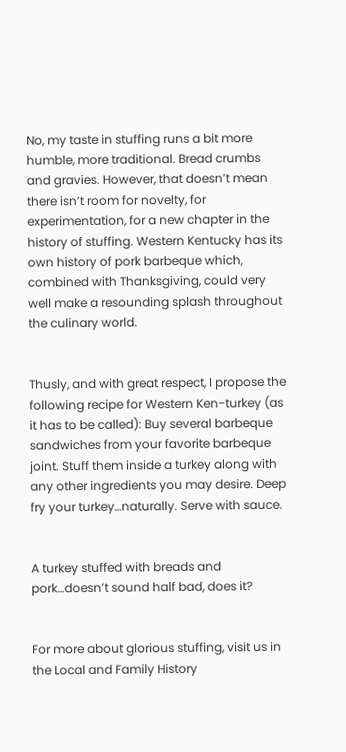No, my taste in stuffing runs a bit more humble, more traditional. Bread crumbs and gravies. However, that doesn’t mean there isn’t room for novelty, for experimentation, for a new chapter in the history of stuffing. Western Kentucky has its own history of pork barbeque which, combined with Thanksgiving, could very well make a resounding splash throughout the culinary world.


Thusly, and with great respect, I propose the following recipe for Western Ken-turkey (as it has to be called): Buy several barbeque sandwiches from your favorite barbeque joint. Stuff them inside a turkey along with any other ingredients you may desire. Deep fry your turkey…naturally. Serve with sauce.


A turkey stuffed with breads and pork…doesn’t sound half bad, does it?


For more about glorious stuffing, visit us in the Local and Family History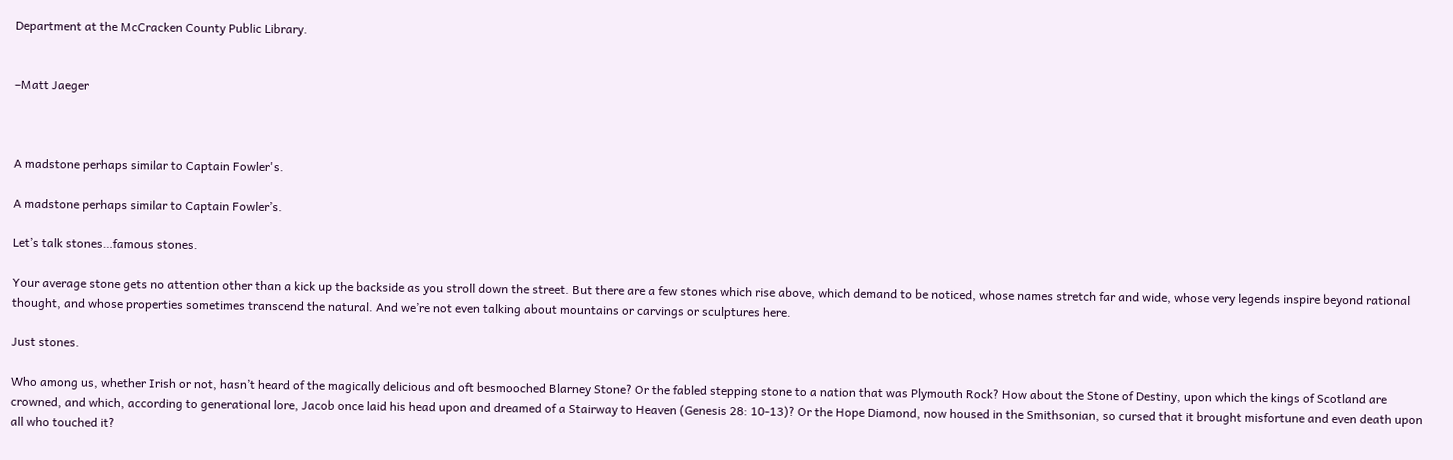Department at the McCracken County Public Library.


–Matt Jaeger



A madstone perhaps similar to Captain Fowler's.

A madstone perhaps similar to Captain Fowler’s.

Let’s talk stones…famous stones.

Your average stone gets no attention other than a kick up the backside as you stroll down the street. But there are a few stones which rise above, which demand to be noticed, whose names stretch far and wide, whose very legends inspire beyond rational thought, and whose properties sometimes transcend the natural. And we’re not even talking about mountains or carvings or sculptures here.

Just stones.

Who among us, whether Irish or not, hasn’t heard of the magically delicious and oft besmooched Blarney Stone? Or the fabled stepping stone to a nation that was Plymouth Rock? How about the Stone of Destiny, upon which the kings of Scotland are crowned, and which, according to generational lore, Jacob once laid his head upon and dreamed of a Stairway to Heaven (Genesis 28: 10-13)? Or the Hope Diamond, now housed in the Smithsonian, so cursed that it brought misfortune and even death upon all who touched it?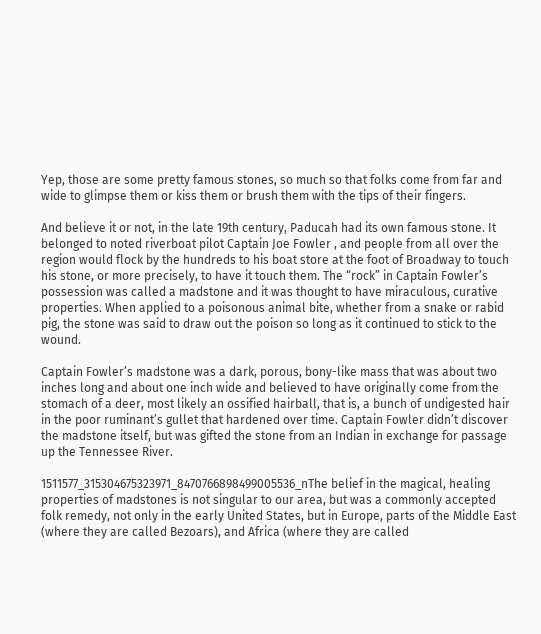Yep, those are some pretty famous stones, so much so that folks come from far and wide to glimpse them or kiss them or brush them with the tips of their fingers.

And believe it or not, in the late 19th century, Paducah had its own famous stone. It belonged to noted riverboat pilot Captain Joe Fowler , and people from all over the region would flock by the hundreds to his boat store at the foot of Broadway to touch his stone, or more precisely, to have it touch them. The “rock” in Captain Fowler’s possession was called a madstone and it was thought to have miraculous, curative properties. When applied to a poisonous animal bite, whether from a snake or rabid pig, the stone was said to draw out the poison so long as it continued to stick to the wound.

Captain Fowler’s madstone was a dark, porous, bony-like mass that was about two inches long and about one inch wide and believed to have originally come from the stomach of a deer, most likely an ossified hairball, that is, a bunch of undigested hair in the poor ruminant’s gullet that hardened over time. Captain Fowler didn’t discover the madstone itself, but was gifted the stone from an Indian in exchange for passage up the Tennessee River.

1511577_315304675323971_8470766898499005536_nThe belief in the magical, healing properties of madstones is not singular to our area, but was a commonly accepted folk remedy, not only in the early United States, but in Europe, parts of the Middle East (where they are called Bezoars), and Africa (where they are called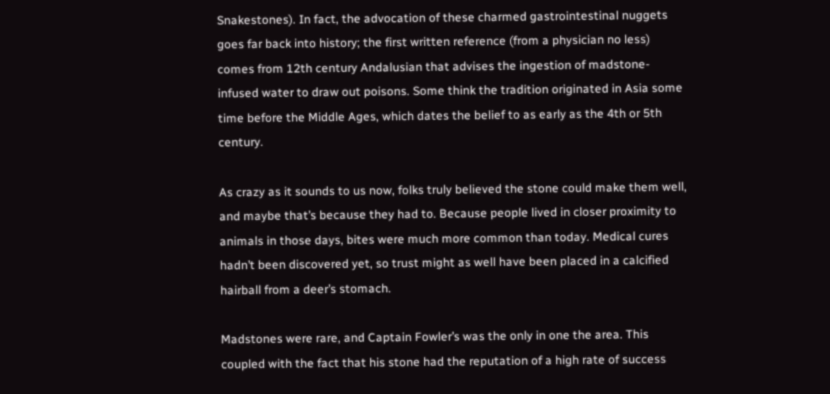Snakestones). In fact, the advocation of these charmed gastrointestinal nuggets goes far back into history; the first written reference (from a physician no less) comes from 12th century Andalusian that advises the ingestion of madstone-infused water to draw out poisons. Some think the tradition originated in Asia some time before the Middle Ages, which dates the belief to as early as the 4th or 5th century.

As crazy as it sounds to us now, folks truly believed the stone could make them well, and maybe that’s because they had to. Because people lived in closer proximity to animals in those days, bites were much more common than today. Medical cures hadn’t been discovered yet, so trust might as well have been placed in a calcified hairball from a deer’s stomach.

Madstones were rare, and Captain Fowler’s was the only in one the area. This coupled with the fact that his stone had the reputation of a high rate of success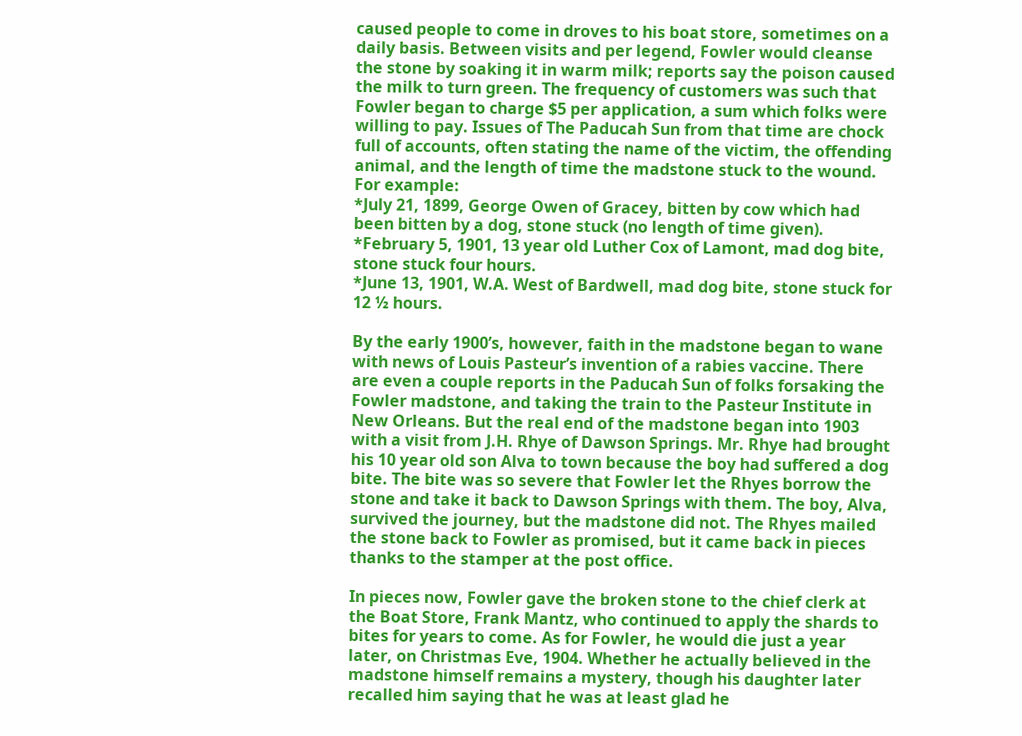caused people to come in droves to his boat store, sometimes on a daily basis. Between visits and per legend, Fowler would cleanse the stone by soaking it in warm milk; reports say the poison caused the milk to turn green. The frequency of customers was such that Fowler began to charge $5 per application, a sum which folks were willing to pay. Issues of The Paducah Sun from that time are chock full of accounts, often stating the name of the victim, the offending animal, and the length of time the madstone stuck to the wound. For example:
*July 21, 1899, George Owen of Gracey, bitten by cow which had been bitten by a dog, stone stuck (no length of time given).
*February 5, 1901, 13 year old Luther Cox of Lamont, mad dog bite, stone stuck four hours.
*June 13, 1901, W.A. West of Bardwell, mad dog bite, stone stuck for 12 ½ hours.

By the early 1900’s, however, faith in the madstone began to wane with news of Louis Pasteur’s invention of a rabies vaccine. There are even a couple reports in the Paducah Sun of folks forsaking the Fowler madstone, and taking the train to the Pasteur Institute in New Orleans. But the real end of the madstone began into 1903 with a visit from J.H. Rhye of Dawson Springs. Mr. Rhye had brought his 10 year old son Alva to town because the boy had suffered a dog bite. The bite was so severe that Fowler let the Rhyes borrow the stone and take it back to Dawson Springs with them. The boy, Alva, survived the journey, but the madstone did not. The Rhyes mailed the stone back to Fowler as promised, but it came back in pieces thanks to the stamper at the post office.

In pieces now, Fowler gave the broken stone to the chief clerk at the Boat Store, Frank Mantz, who continued to apply the shards to bites for years to come. As for Fowler, he would die just a year later, on Christmas Eve, 1904. Whether he actually believed in the madstone himself remains a mystery, though his daughter later recalled him saying that he was at least glad he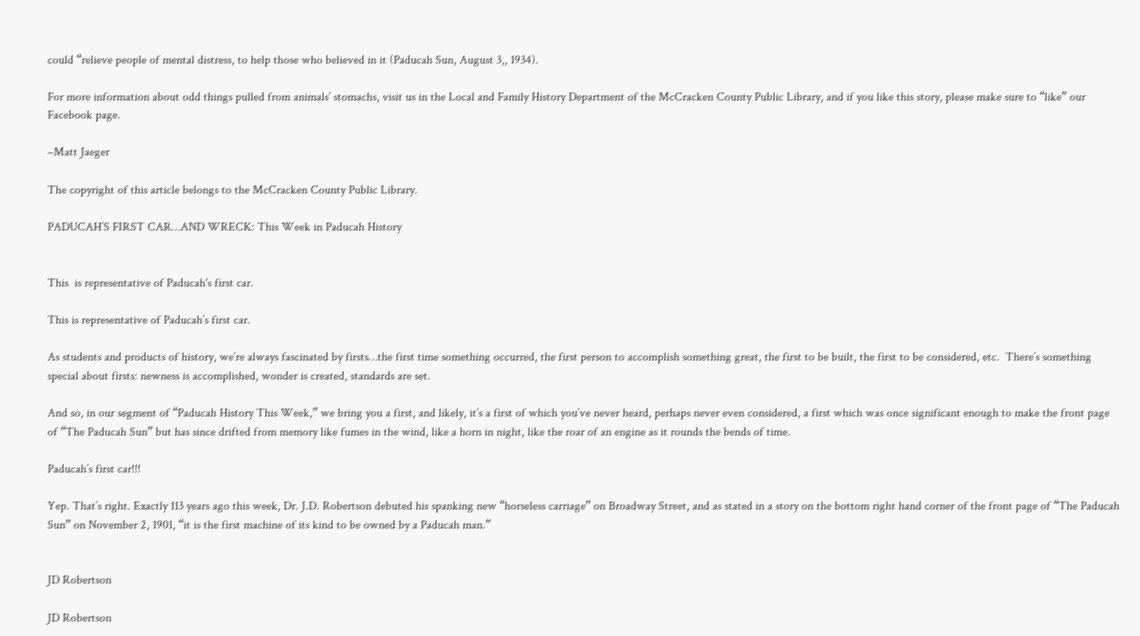could “relieve people of mental distress, to help those who believed in it (Paducah Sun, August 3,, 1934).

For more information about odd things pulled from animals’ stomachs, visit us in the Local and Family History Department of the McCracken County Public Library, and if you like this story, please make sure to “like” our Facebook page.

–Matt Jaeger

The copyright of this article belongs to the McCracken County Public Library.

PADUCAH’S FIRST CAR…AND WRECK: This Week in Paducah History


This  is representative of Paducah's first car.

This is representative of Paducah’s first car.

As students and products of history, we’re always fascinated by firsts…the first time something occurred, the first person to accomplish something great, the first to be built, the first to be considered, etc.  There’s something special about firsts: newness is accomplished, wonder is created, standards are set.

And so, in our segment of “Paducah History This Week,” we bring you a first, and likely, it’s a first of which you’ve never heard, perhaps never even considered, a first which was once significant enough to make the front page of “The Paducah Sun” but has since drifted from memory like fumes in the wind, like a horn in night, like the roar of an engine as it rounds the bends of time.

Paducah’s first car!!!

Yep. That’s right. Exactly 113 years ago this week, Dr. J.D. Robertson debuted his spanking new “horseless carriage” on Broadway Street, and as stated in a story on the bottom right hand corner of the front page of “The Paducah Sun” on November 2, 1901, “it is the first machine of its kind to be owned by a Paducah man.”


JD Robertson

JD Robertson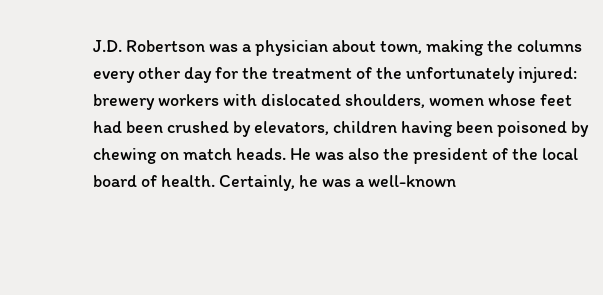J.D. Robertson was a physician about town, making the columns every other day for the treatment of the unfortunately injured: brewery workers with dislocated shoulders, women whose feet had been crushed by elevators, children having been poisoned by chewing on match heads. He was also the president of the local board of health. Certainly, he was a well-known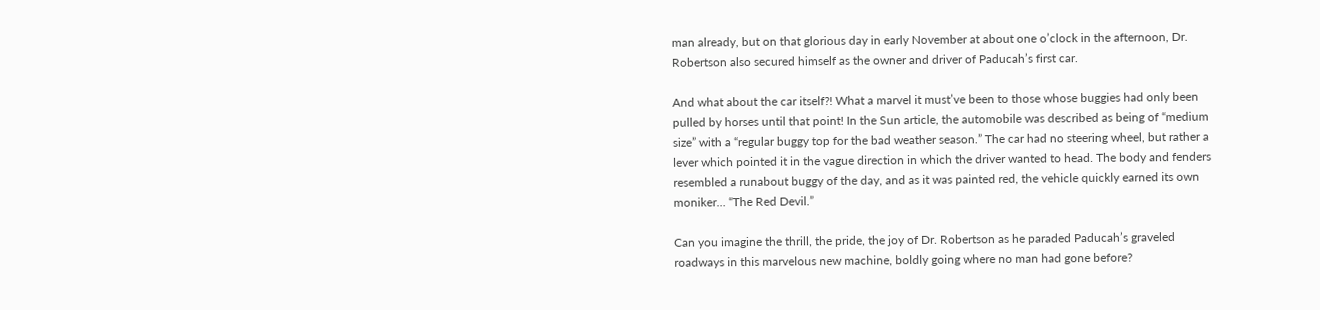man already, but on that glorious day in early November at about one o’clock in the afternoon, Dr. Robertson also secured himself as the owner and driver of Paducah’s first car.

And what about the car itself?! What a marvel it must’ve been to those whose buggies had only been pulled by horses until that point! In the Sun article, the automobile was described as being of “medium size” with a “regular buggy top for the bad weather season.” The car had no steering wheel, but rather a lever which pointed it in the vague direction in which the driver wanted to head. The body and fenders resembled a runabout buggy of the day, and as it was painted red, the vehicle quickly earned its own moniker… “The Red Devil.”

Can you imagine the thrill, the pride, the joy of Dr. Robertson as he paraded Paducah’s graveled roadways in this marvelous new machine, boldly going where no man had gone before?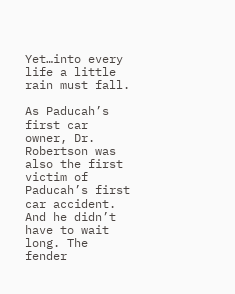Yet…into every life a little rain must fall.

As Paducah’s first car owner, Dr. Robertson was also the first victim of Paducah’s first car accident. And he didn’t have to wait long. The fender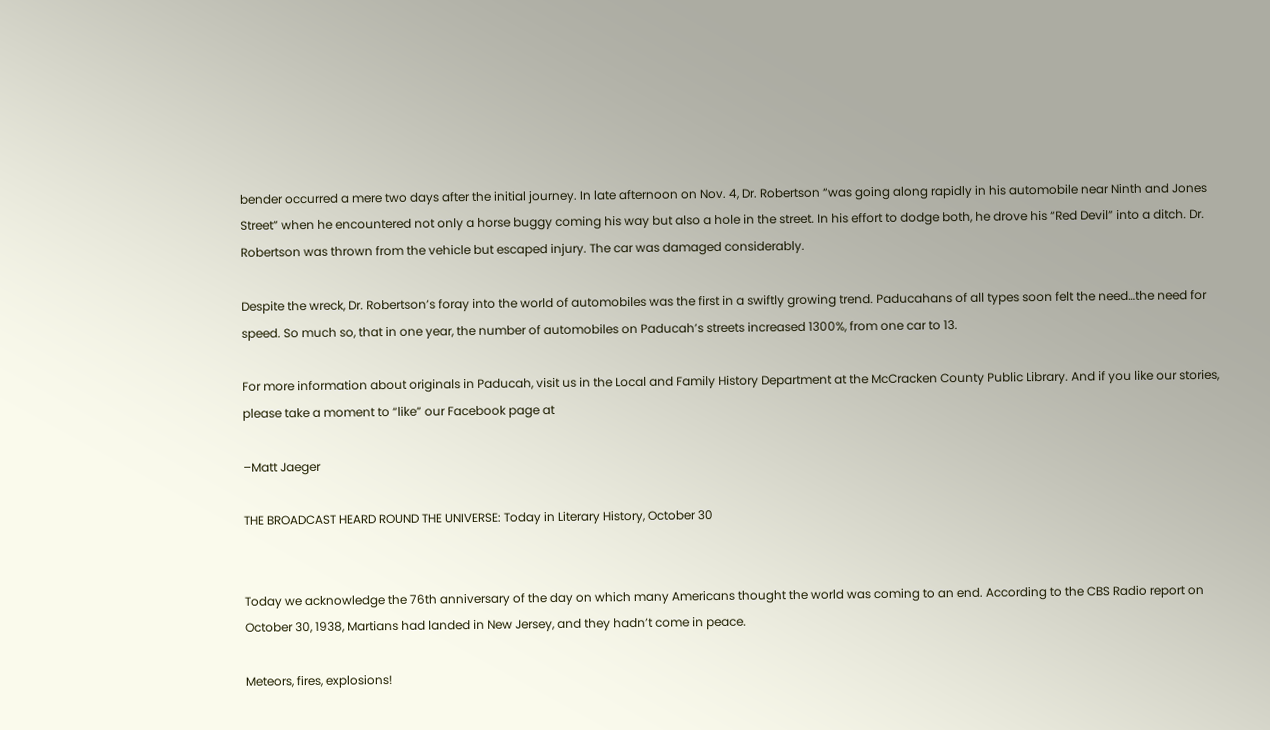bender occurred a mere two days after the initial journey. In late afternoon on Nov. 4, Dr. Robertson “was going along rapidly in his automobile near Ninth and Jones Street” when he encountered not only a horse buggy coming his way but also a hole in the street. In his effort to dodge both, he drove his “Red Devil” into a ditch. Dr. Robertson was thrown from the vehicle but escaped injury. The car was damaged considerably.

Despite the wreck, Dr. Robertson’s foray into the world of automobiles was the first in a swiftly growing trend. Paducahans of all types soon felt the need…the need for speed. So much so, that in one year, the number of automobiles on Paducah’s streets increased 1300%, from one car to 13.

For more information about originals in Paducah, visit us in the Local and Family History Department at the McCracken County Public Library. And if you like our stories, please take a moment to “like” our Facebook page at

–Matt Jaeger

THE BROADCAST HEARD ROUND THE UNIVERSE: Today in Literary History, October 30


Today we acknowledge the 76th anniversary of the day on which many Americans thought the world was coming to an end. According to the CBS Radio report on October 30, 1938, Martians had landed in New Jersey, and they hadn’t come in peace.

Meteors, fires, explosions!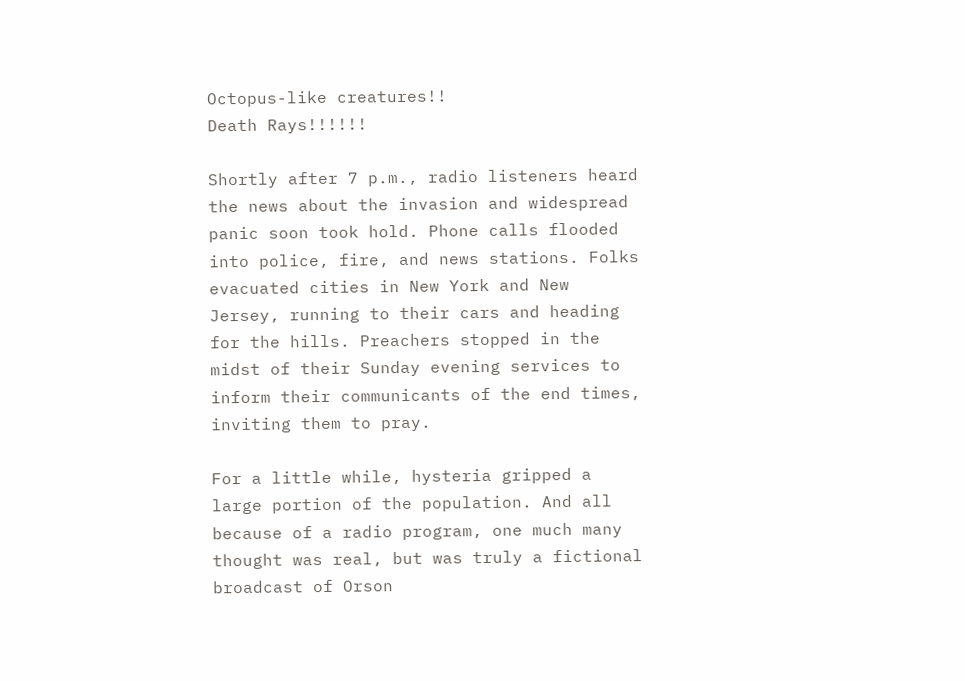Octopus-like creatures!!
Death Rays!!!!!!

Shortly after 7 p.m., radio listeners heard the news about the invasion and widespread panic soon took hold. Phone calls flooded into police, fire, and news stations. Folks evacuated cities in New York and New Jersey, running to their cars and heading for the hills. Preachers stopped in the midst of their Sunday evening services to inform their communicants of the end times, inviting them to pray.

For a little while, hysteria gripped a large portion of the population. And all because of a radio program, one much many thought was real, but was truly a fictional broadcast of Orson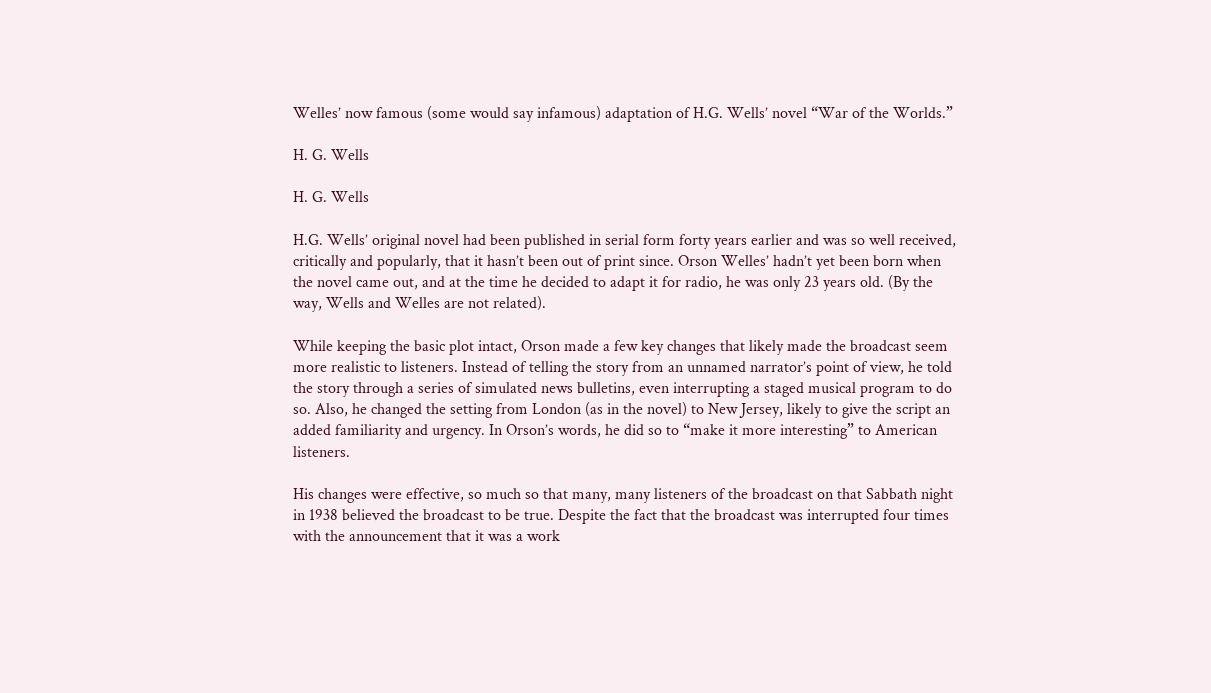Welles’ now famous (some would say infamous) adaptation of H.G. Wells’ novel “War of the Worlds.”

H. G. Wells

H. G. Wells

H.G. Wells’ original novel had been published in serial form forty years earlier and was so well received, critically and popularly, that it hasn’t been out of print since. Orson Welles’ hadn’t yet been born when the novel came out, and at the time he decided to adapt it for radio, he was only 23 years old. (By the way, Wells and Welles are not related).

While keeping the basic plot intact, Orson made a few key changes that likely made the broadcast seem more realistic to listeners. Instead of telling the story from an unnamed narrator’s point of view, he told the story through a series of simulated news bulletins, even interrupting a staged musical program to do so. Also, he changed the setting from London (as in the novel) to New Jersey, likely to give the script an added familiarity and urgency. In Orson’s words, he did so to “make it more interesting” to American listeners.

His changes were effective, so much so that many, many listeners of the broadcast on that Sabbath night in 1938 believed the broadcast to be true. Despite the fact that the broadcast was interrupted four times with the announcement that it was a work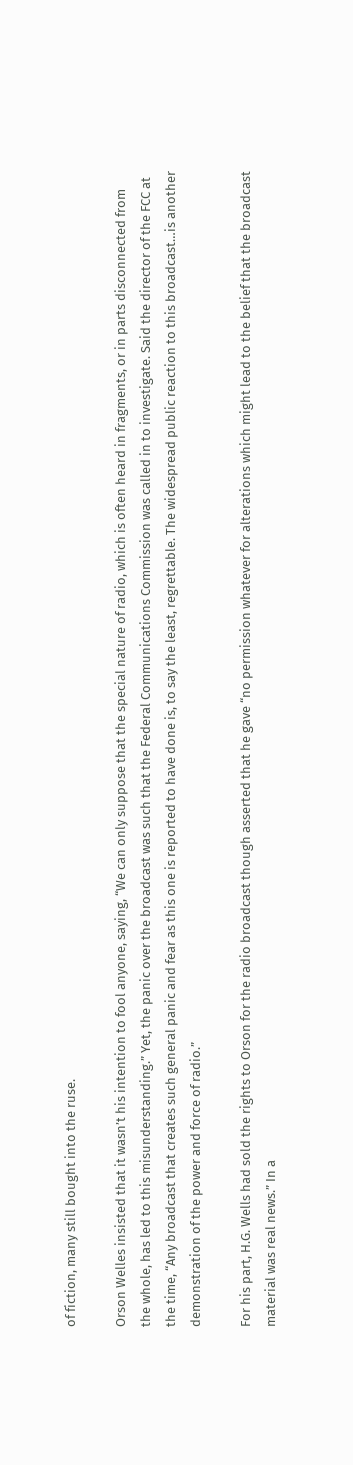of fiction, many still bought into the ruse.

Orson Welles insisted that it wasn’t his intention to fool anyone, saying, “We can only suppose that the special nature of radio, which is often heard in fragments, or in parts disconnected from the whole, has led to this misunderstanding.” Yet, the panic over the broadcast was such that the Federal Communications Commission was called in to investigate. Said the director of the FCC at the time, “Any broadcast that creates such general panic and fear as this one is reported to have done is, to say the least, regrettable. The widespread public reaction to this broadcast…is another demonstration of the power and force of radio.”

For his part, H.G. Wells had sold the rights to Orson for the radio broadcast though asserted that he gave “no permission whatever for alterations which might lead to the belief that the broadcast material was real news.” In a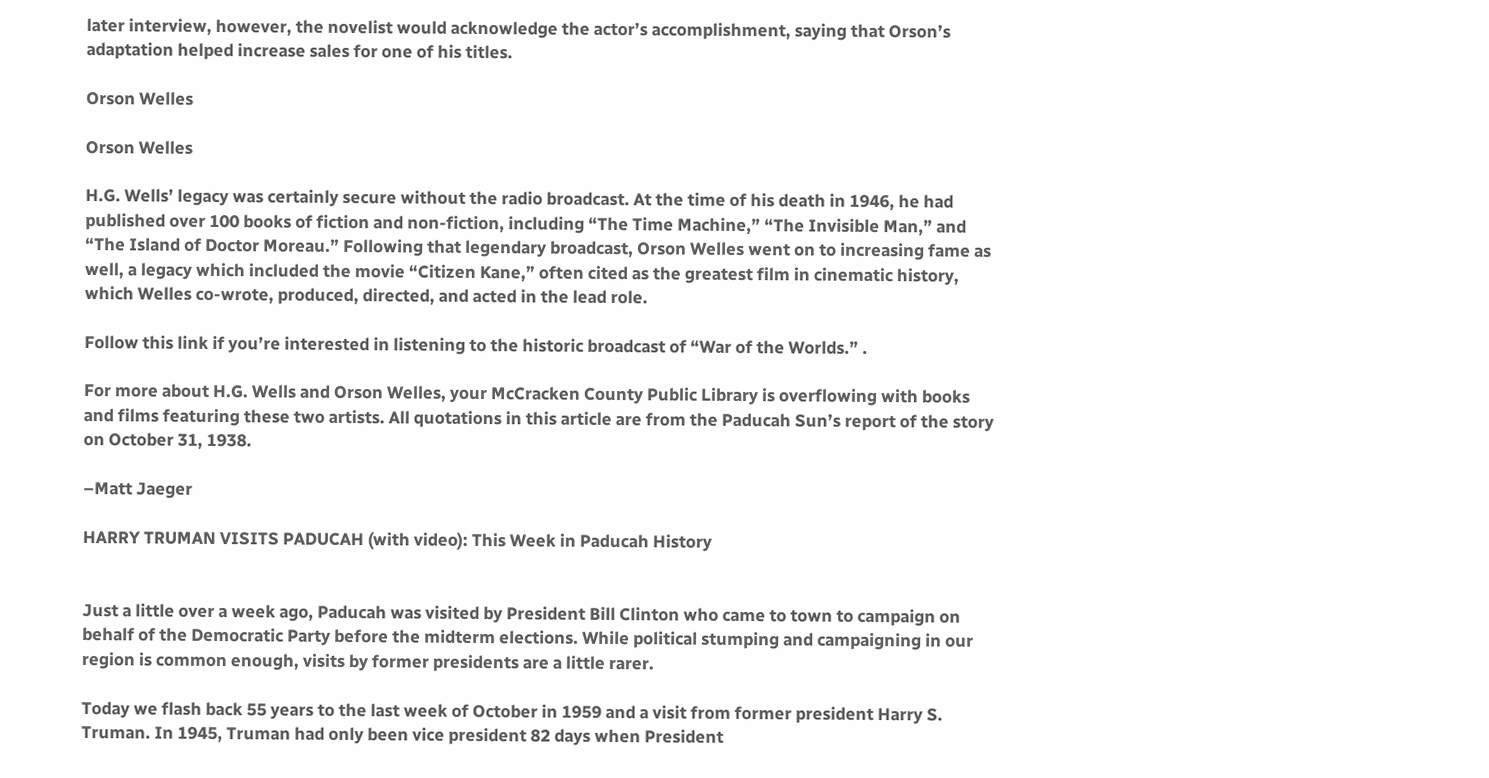later interview, however, the novelist would acknowledge the actor’s accomplishment, saying that Orson’s adaptation helped increase sales for one of his titles.

Orson Welles

Orson Welles

H.G. Wells’ legacy was certainly secure without the radio broadcast. At the time of his death in 1946, he had published over 100 books of fiction and non-fiction, including “The Time Machine,” “The Invisible Man,” and “The Island of Doctor Moreau.” Following that legendary broadcast, Orson Welles went on to increasing fame as well, a legacy which included the movie “Citizen Kane,” often cited as the greatest film in cinematic history, which Welles co-wrote, produced, directed, and acted in the lead role.

Follow this link if you’re interested in listening to the historic broadcast of “War of the Worlds.” .

For more about H.G. Wells and Orson Welles, your McCracken County Public Library is overflowing with books and films featuring these two artists. All quotations in this article are from the Paducah Sun’s report of the story on October 31, 1938.

–Matt Jaeger

HARRY TRUMAN VISITS PADUCAH (with video): This Week in Paducah History


Just a little over a week ago, Paducah was visited by President Bill Clinton who came to town to campaign on behalf of the Democratic Party before the midterm elections. While political stumping and campaigning in our region is common enough, visits by former presidents are a little rarer.

Today we flash back 55 years to the last week of October in 1959 and a visit from former president Harry S. Truman. In 1945, Truman had only been vice president 82 days when President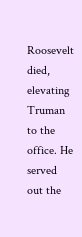Roosevelt died, elevating Truman to the office. He served out the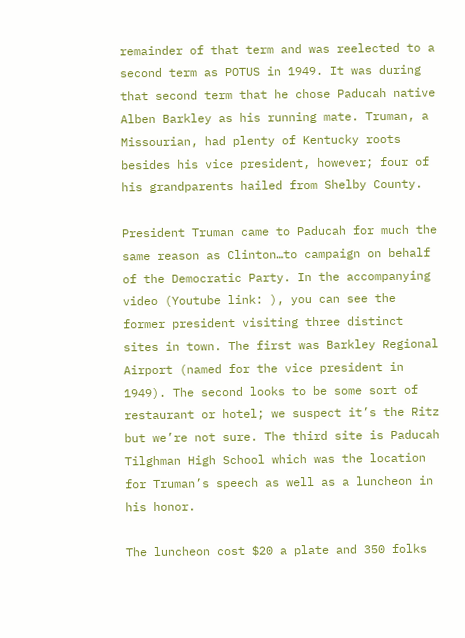remainder of that term and was reelected to a second term as POTUS in 1949. It was during that second term that he chose Paducah native Alben Barkley as his running mate. Truman, a Missourian, had plenty of Kentucky roots besides his vice president, however; four of his grandparents hailed from Shelby County.

President Truman came to Paducah for much the same reason as Clinton…to campaign on behalf of the Democratic Party. In the accompanying video (Youtube link: ), you can see the former president visiting three distinct sites in town. The first was Barkley Regional Airport (named for the vice president in 1949). The second looks to be some sort of restaurant or hotel; we suspect it’s the Ritz but we’re not sure. The third site is Paducah Tilghman High School which was the location for Truman’s speech as well as a luncheon in his honor.

The luncheon cost $20 a plate and 350 folks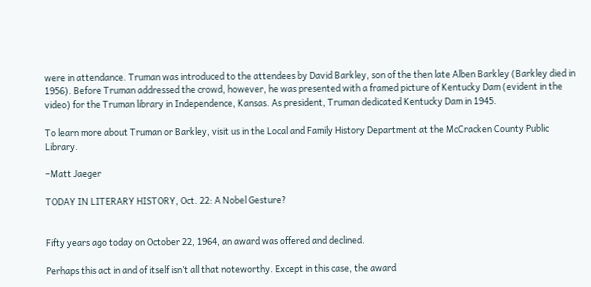were in attendance. Truman was introduced to the attendees by David Barkley, son of the then late Alben Barkley (Barkley died in 1956). Before Truman addressed the crowd, however, he was presented with a framed picture of Kentucky Dam (evident in the video) for the Truman library in Independence, Kansas. As president, Truman dedicated Kentucky Dam in 1945.

To learn more about Truman or Barkley, visit us in the Local and Family History Department at the McCracken County Public Library.

–Matt Jaeger

TODAY IN LITERARY HISTORY, Oct. 22: A Nobel Gesture?


Fifty years ago today on October 22, 1964, an award was offered and declined.

Perhaps this act in and of itself isn’t all that noteworthy. Except in this case, the award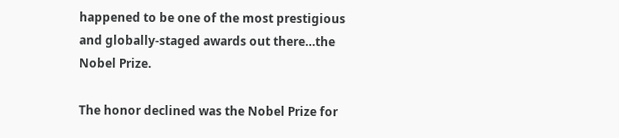happened to be one of the most prestigious and globally-staged awards out there…the Nobel Prize.

The honor declined was the Nobel Prize for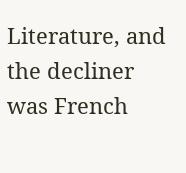Literature, and the decliner was French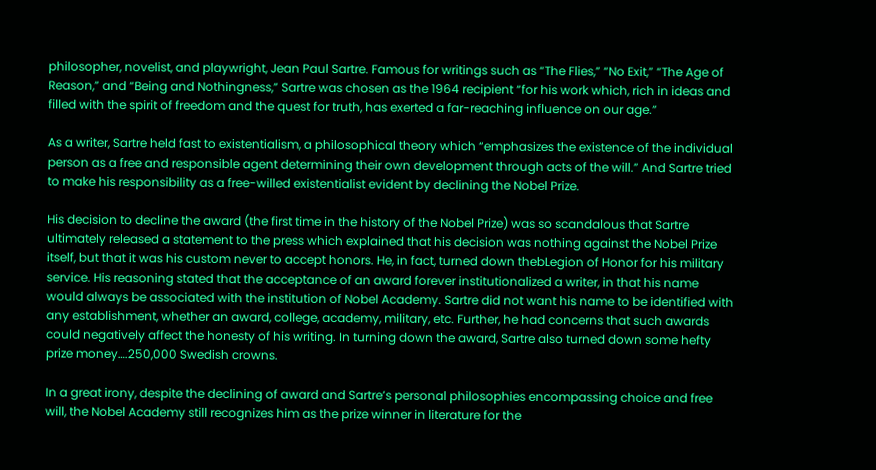philosopher, novelist, and playwright, Jean Paul Sartre. Famous for writings such as “The Flies,” “No Exit,” “The Age of Reason,” and “Being and Nothingness,” Sartre was chosen as the 1964 recipient “for his work which, rich in ideas and filled with the spirit of freedom and the quest for truth, has exerted a far-reaching influence on our age.”

As a writer, Sartre held fast to existentialism, a philosophical theory which “emphasizes the existence of the individual person as a free and responsible agent determining their own development through acts of the will.” And Sartre tried to make his responsibility as a free-willed existentialist evident by declining the Nobel Prize.

His decision to decline the award (the first time in the history of the Nobel Prize) was so scandalous that Sartre ultimately released a statement to the press which explained that his decision was nothing against the Nobel Prize itself, but that it was his custom never to accept honors. He, in fact, turned down thebLegion of Honor for his military service. His reasoning stated that the acceptance of an award forever institutionalized a writer, in that his name would always be associated with the institution of Nobel Academy. Sartre did not want his name to be identified with any establishment, whether an award, college, academy, military, etc. Further, he had concerns that such awards could negatively affect the honesty of his writing. In turning down the award, Sartre also turned down some hefty prize money….250,000 Swedish crowns.

In a great irony, despite the declining of award and Sartre’s personal philosophies encompassing choice and free will, the Nobel Academy still recognizes him as the prize winner in literature for the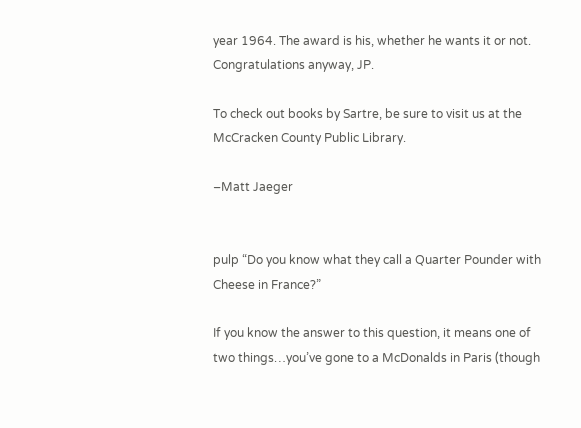year 1964. The award is his, whether he wants it or not.
Congratulations anyway, JP.

To check out books by Sartre, be sure to visit us at the McCracken County Public Library.

–Matt Jaeger


pulp “Do you know what they call a Quarter Pounder with Cheese in France?”

If you know the answer to this question, it means one of two things…you’ve gone to a McDonalds in Paris (though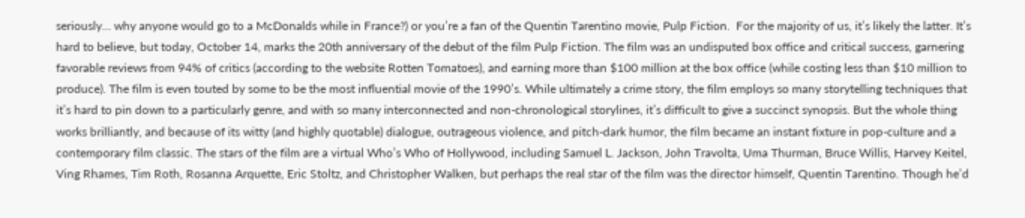seriously… why anyone would go to a McDonalds while in France?) or you’re a fan of the Quentin Tarentino movie, Pulp Fiction.  For the majority of us, it’s likely the latter. It’s hard to believe, but today, October 14, marks the 20th anniversary of the debut of the film Pulp Fiction. The film was an undisputed box office and critical success, garnering favorable reviews from 94% of critics (according to the website Rotten Tomatoes), and earning more than $100 million at the box office (while costing less than $10 million to produce). The film is even touted by some to be the most influential movie of the 1990’s. While ultimately a crime story, the film employs so many storytelling techniques that it’s hard to pin down to a particularly genre, and with so many interconnected and non-chronological storylines, it’s difficult to give a succinct synopsis. But the whole thing works brilliantly, and because of its witty (and highly quotable) dialogue, outrageous violence, and pitch-dark humor, the film became an instant fixture in pop-culture and a contemporary film classic. The stars of the film are a virtual Who’s Who of Hollywood, including Samuel L. Jackson, John Travolta, Uma Thurman, Bruce Willis, Harvey Keitel, Ving Rhames, Tim Roth, Rosanna Arquette, Eric Stoltz, and Christopher Walken, but perhaps the real star of the film was the director himself, Quentin Tarentino. Though he’d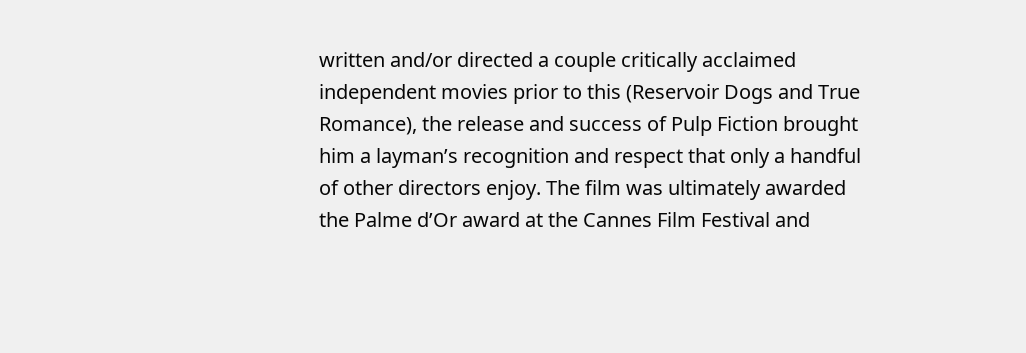written and/or directed a couple critically acclaimed independent movies prior to this (Reservoir Dogs and True Romance), the release and success of Pulp Fiction brought him a layman’s recognition and respect that only a handful of other directors enjoy. The film was ultimately awarded the Palme d’Or award at the Cannes Film Festival and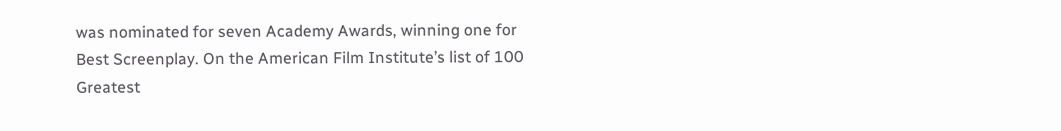was nominated for seven Academy Awards, winning one for Best Screenplay. On the American Film Institute’s list of 100 Greatest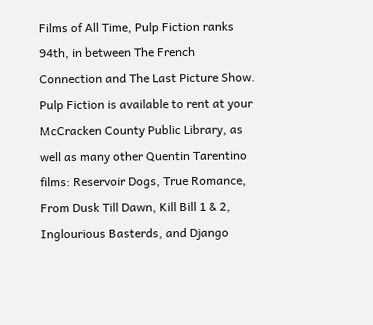Films of All Time, Pulp Fiction ranks 94th, in between The French Connection and The Last Picture Show. Pulp Fiction is available to rent at your McCracken County Public Library, as well as many other Quentin Tarentino films: Reservoir Dogs, True Romance, From Dusk Till Dawn, Kill Bill 1 & 2, Inglourious Basterds, and Django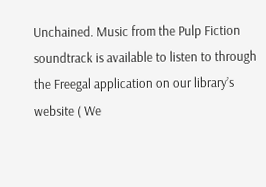Unchained. Music from the Pulp Fiction soundtrack is available to listen to through the Freegal application on our library’s website ( We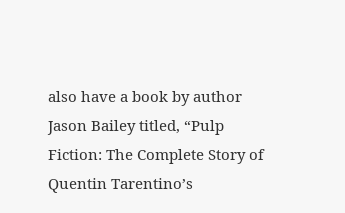also have a book by author Jason Bailey titled, “Pulp Fiction: The Complete Story of Quentin Tarentino’s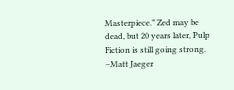Masterpiece.” Zed may be dead, but 20 years later, Pulp Fiction is still going strong. –Matt Jaeger